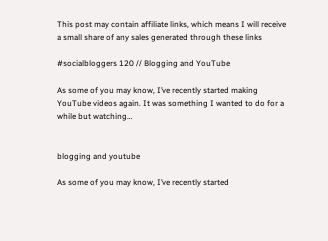This post may contain affiliate links, which means I will receive a small share of any sales generated through these links

#socialbloggers 120 // Blogging and YouTube

As some of you may know, I’ve recently started making YouTube videos again. It was something I wanted to do for a while but watching…


blogging and youtube

As some of you may know, I’ve recently started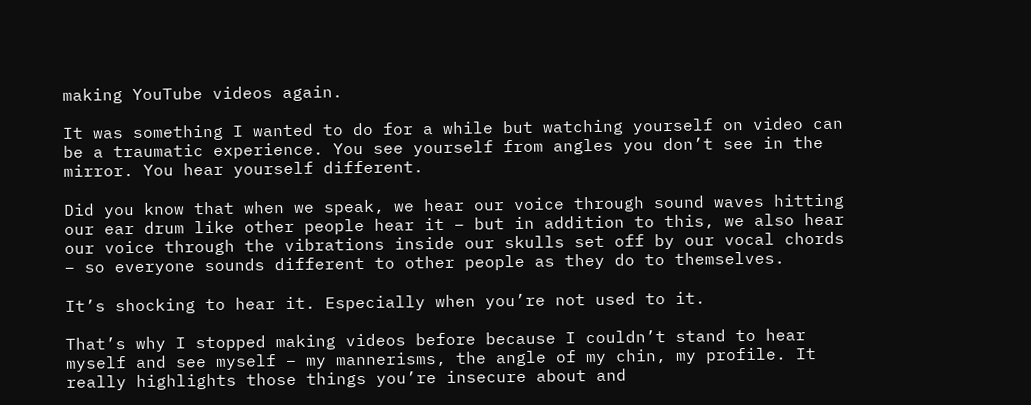making YouTube videos again.

It was something I wanted to do for a while but watching yourself on video can be a traumatic experience. You see yourself from angles you don’t see in the mirror. You hear yourself different.

Did you know that when we speak, we hear our voice through sound waves hitting our ear drum like other people hear it – but in addition to this, we also hear our voice through the vibrations inside our skulls set off by our vocal chords – so everyone sounds different to other people as they do to themselves.

It’s shocking to hear it. Especially when you’re not used to it.

That’s why I stopped making videos before because I couldn’t stand to hear myself and see myself – my mannerisms, the angle of my chin, my profile. It really highlights those things you’re insecure about and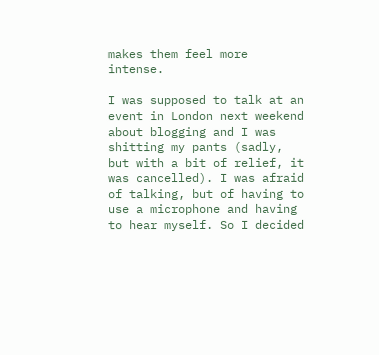makes them feel more intense.

I was supposed to talk at an event in London next weekend about blogging and I was shitting my pants (sadly, but with a bit of relief, it was cancelled). I was afraid of talking, but of having to use a microphone and having to hear myself. So I decided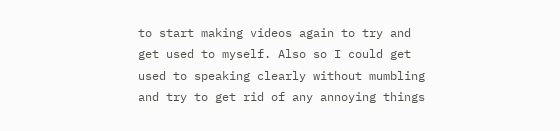to start making videos again to try and get used to myself. Also so I could get used to speaking clearly without mumbling and try to get rid of any annoying things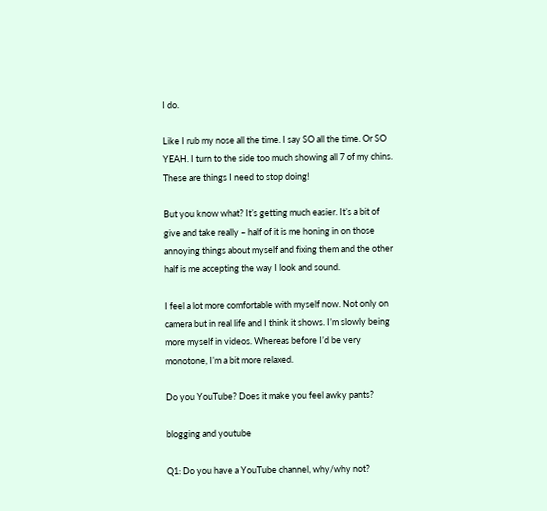I do.

Like I rub my nose all the time. I say SO all the time. Or SO YEAH. I turn to the side too much showing all 7 of my chins. These are things I need to stop doing!

But you know what? It’s getting much easier. It’s a bit of give and take really – half of it is me honing in on those annoying things about myself and fixing them and the other half is me accepting the way I look and sound.

I feel a lot more comfortable with myself now. Not only on camera but in real life and I think it shows. I’m slowly being more myself in videos. Whereas before I’d be very monotone, I’m a bit more relaxed.

Do you YouTube? Does it make you feel awky pants?

blogging and youtube

Q1: Do you have a YouTube channel, why/why not?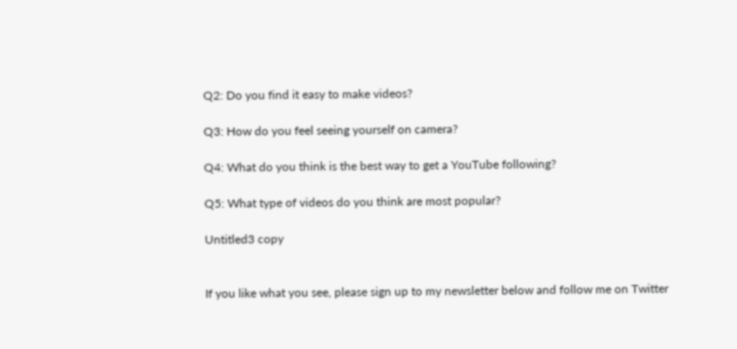Q2: Do you find it easy to make videos?

Q3: How do you feel seeing yourself on camera?

Q4: What do you think is the best way to get a YouTube following?

Q5: What type of videos do you think are most popular?

Untitled3 copy


If you like what you see, please sign up to my newsletter below and follow me on Twitter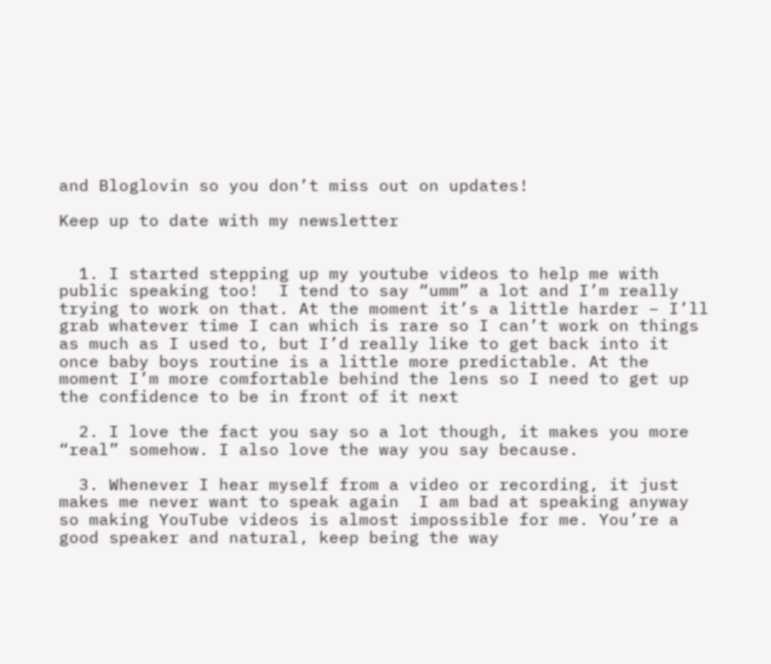and Bloglovin so you don’t miss out on updates!

Keep up to date with my newsletter


  1. I started stepping up my youtube videos to help me with public speaking too!  I tend to say “umm” a lot and I’m really trying to work on that. At the moment it’s a little harder – I’ll grab whatever time I can which is rare so I can’t work on things as much as I used to, but I’d really like to get back into it once baby boys routine is a little more predictable. At the moment I’m more comfortable behind the lens so I need to get up the confidence to be in front of it next

  2. I love the fact you say so a lot though, it makes you more “real” somehow. I also love the way you say because.

  3. Whenever I hear myself from a video or recording, it just makes me never want to speak again  I am bad at speaking anyway so making YouTube videos is almost impossible for me. You’re a good speaker and natural, keep being the way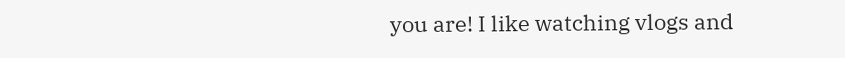you are! I like watching vlogs and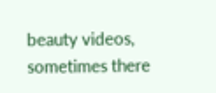beauty videos, sometimes there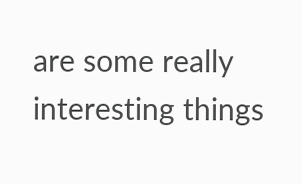are some really interesting things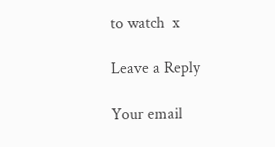to watch  x

Leave a Reply

Your email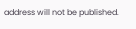address will not be published.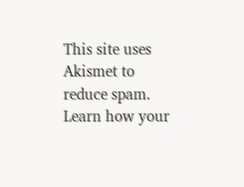This site uses Akismet to reduce spam. Learn how your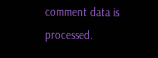comment data is processed.